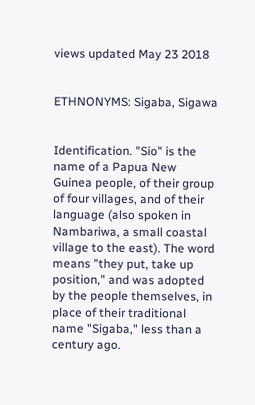views updated May 23 2018


ETHNONYMS: Sigaba, Sigawa


Identification. "Sio" is the name of a Papua New Guinea people, of their group of four villages, and of their language (also spoken in Nambariwa, a small coastal village to the east). The word means "they put, take up position," and was adopted by the people themselves, in place of their traditional name "Sigaba," less than a century ago.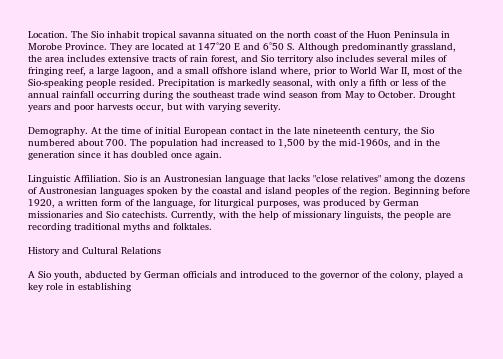Location. The Sio inhabit tropical savanna situated on the north coast of the Huon Peninsula in Morobe Province. They are located at 147°20 E and 6°50 S. Although predominantly grassland, the area includes extensive tracts of rain forest, and Sio territory also includes several miles of fringing reef, a large lagoon, and a small offshore island where, prior to World War II, most of the Sio-speaking people resided. Precipitation is markedly seasonal, with only a fifth or less of the annual rainfall occurring during the southeast trade wind season from May to October. Drought years and poor harvests occur, but with varying severity.

Demography. At the time of initial European contact in the late nineteenth century, the Sio numbered about 700. The population had increased to 1,500 by the mid-1960s, and in the generation since it has doubled once again.

Linguistic Affiliation. Sio is an Austronesian language that lacks "close relatives" among the dozens of Austronesian languages spoken by the coastal and island peoples of the region. Beginning before 1920, a written form of the language, for liturgical purposes, was produced by German missionaries and Sio catechists. Currently, with the help of missionary linguists, the people are recording traditional myths and folktales.

History and Cultural Relations

A Sio youth, abducted by German officials and introduced to the governor of the colony, played a key role in establishing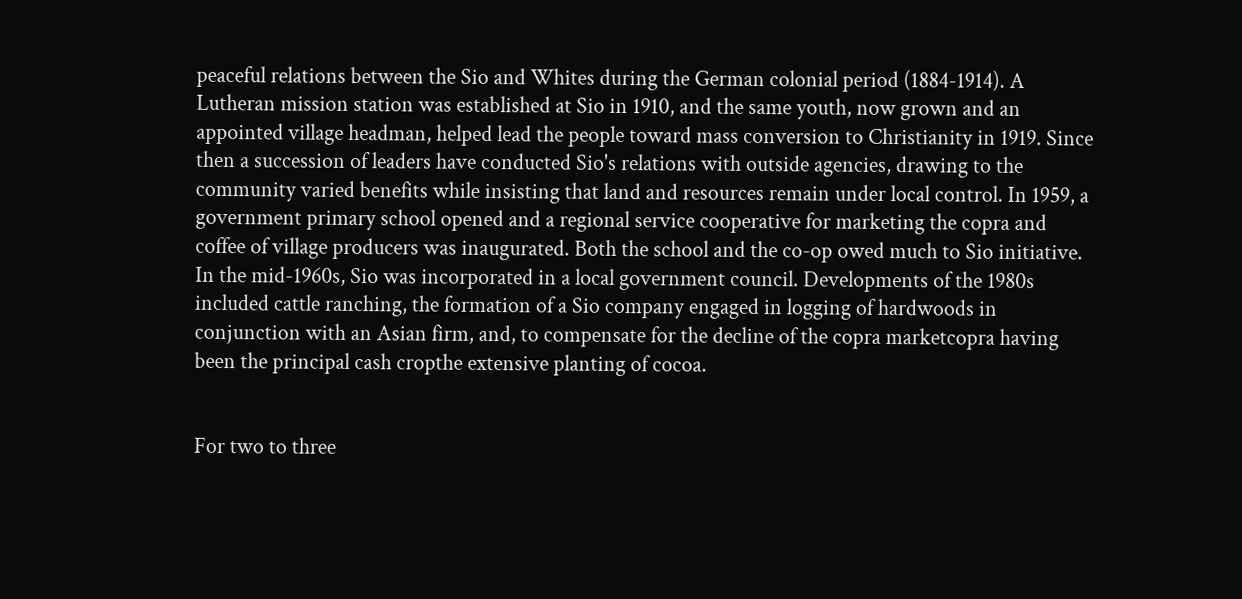peaceful relations between the Sio and Whites during the German colonial period (1884-1914). A Lutheran mission station was established at Sio in 1910, and the same youth, now grown and an appointed village headman, helped lead the people toward mass conversion to Christianity in 1919. Since then a succession of leaders have conducted Sio's relations with outside agencies, drawing to the community varied benefits while insisting that land and resources remain under local control. In 1959, a government primary school opened and a regional service cooperative for marketing the copra and coffee of village producers was inaugurated. Both the school and the co-op owed much to Sio initiative. In the mid-1960s, Sio was incorporated in a local government council. Developments of the 1980s included cattle ranching, the formation of a Sio company engaged in logging of hardwoods in conjunction with an Asian firm, and, to compensate for the decline of the copra marketcopra having been the principal cash cropthe extensive planting of cocoa.


For two to three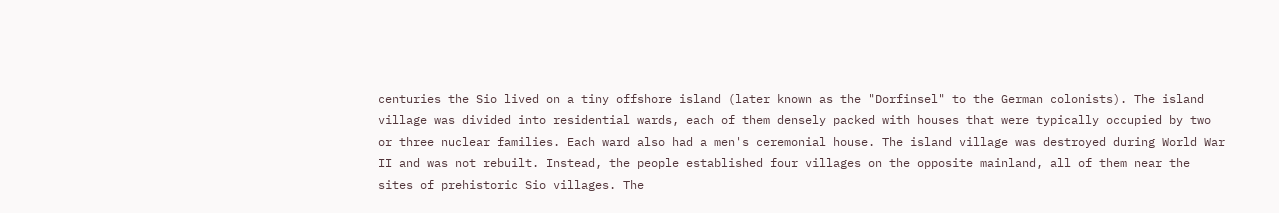centuries the Sio lived on a tiny offshore island (later known as the "Dorfinsel" to the German colonists). The island village was divided into residential wards, each of them densely packed with houses that were typically occupied by two or three nuclear families. Each ward also had a men's ceremonial house. The island village was destroyed during World War II and was not rebuilt. Instead, the people established four villages on the opposite mainland, all of them near the sites of prehistoric Sio villages. The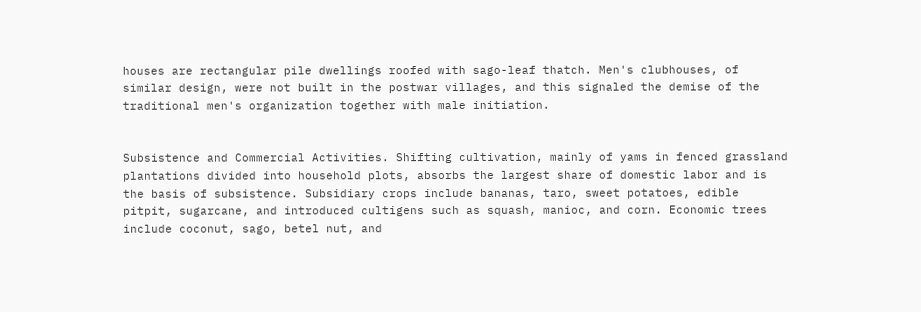houses are rectangular pile dwellings roofed with sago-leaf thatch. Men's clubhouses, of similar design, were not built in the postwar villages, and this signaled the demise of the traditional men's organization together with male initiation.


Subsistence and Commercial Activities. Shifting cultivation, mainly of yams in fenced grassland plantations divided into household plots, absorbs the largest share of domestic labor and is the basis of subsistence. Subsidiary crops include bananas, taro, sweet potatoes, edible pitpit, sugarcane, and introduced cultigens such as squash, manioc, and corn. Economic trees include coconut, sago, betel nut, and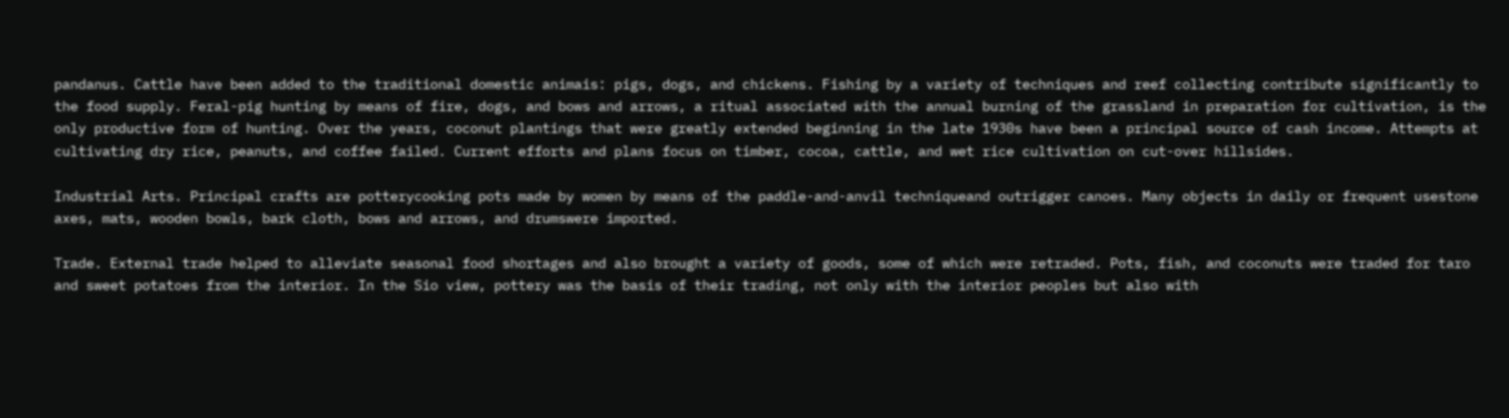pandanus. Cattle have been added to the traditional domestic animais: pigs, dogs, and chickens. Fishing by a variety of techniques and reef collecting contribute significantly to the food supply. Feral-pig hunting by means of fire, dogs, and bows and arrows, a ritual associated with the annual burning of the grassland in preparation for cultivation, is the only productive form of hunting. Over the years, coconut plantings that were greatly extended beginning in the late 1930s have been a principal source of cash income. Attempts at cultivating dry rice, peanuts, and coffee failed. Current efforts and plans focus on timber, cocoa, cattle, and wet rice cultivation on cut-over hillsides.

Industrial Arts. Principal crafts are potterycooking pots made by women by means of the paddle-and-anvil techniqueand outrigger canoes. Many objects in daily or frequent usestone axes, mats, wooden bowls, bark cloth, bows and arrows, and drumswere imported.

Trade. External trade helped to alleviate seasonal food shortages and also brought a variety of goods, some of which were retraded. Pots, fish, and coconuts were traded for taro and sweet potatoes from the interior. In the Sio view, pottery was the basis of their trading, not only with the interior peoples but also with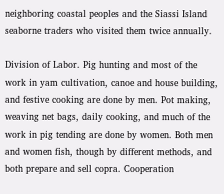neighboring coastal peoples and the Siassi Island seaborne traders who visited them twice annually.

Division of Labor. Pig hunting and most of the work in yam cultivation, canoe and house building, and festive cooking are done by men. Pot making, weaving net bags, daily cooking, and much of the work in pig tending are done by women. Both men and women fish, though by different methods, and both prepare and sell copra. Cooperation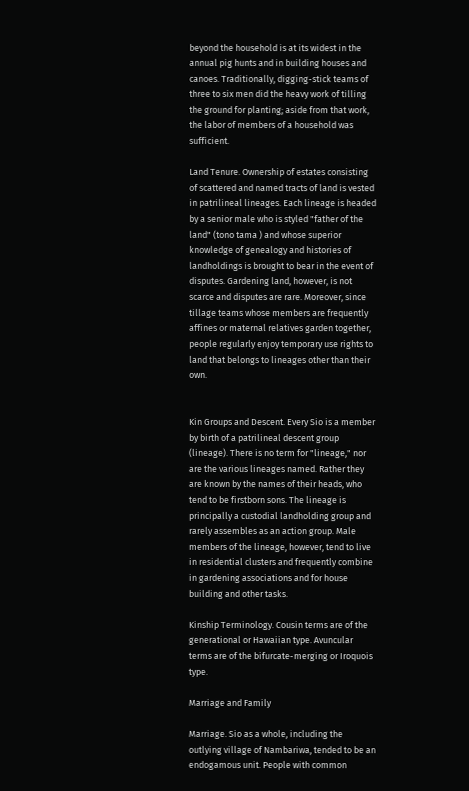beyond the household is at its widest in the annual pig hunts and in building houses and canoes. Traditionally, digging-stick teams of three to six men did the heavy work of tilling the ground for planting; aside from that work, the labor of members of a household was sufficient.

Land Tenure. Ownership of estates consisting of scattered and named tracts of land is vested in patrilineal lineages. Each lineage is headed by a senior male who is styled "father of the land" (tono tama ) and whose superior knowledge of genealogy and histories of landholdings is brought to bear in the event of disputes. Gardening land, however, is not scarce and disputes are rare. Moreover, since tillage teams whose members are frequently affines or maternal relatives garden together, people regularly enjoy temporary use rights to land that belongs to lineages other than their own.


Kin Groups and Descent. Every Sio is a member by birth of a patrilineal descent group (lineage). There is no term for "lineage," nor are the various lineages named. Rather they are known by the names of their heads, who tend to be firstborn sons. The lineage is principally a custodial landholding group and rarely assembles as an action group. Male members of the lineage, however, tend to live in residential clusters and frequently combine in gardening associations and for house building and other tasks.

Kinship Terminology. Cousin terms are of the generational or Hawaiian type. Avuncular terms are of the bifurcate-merging or Iroquois type.

Marriage and Family

Marriage. Sio as a whole, including the outlying village of Nambariwa, tended to be an endogamous unit. People with common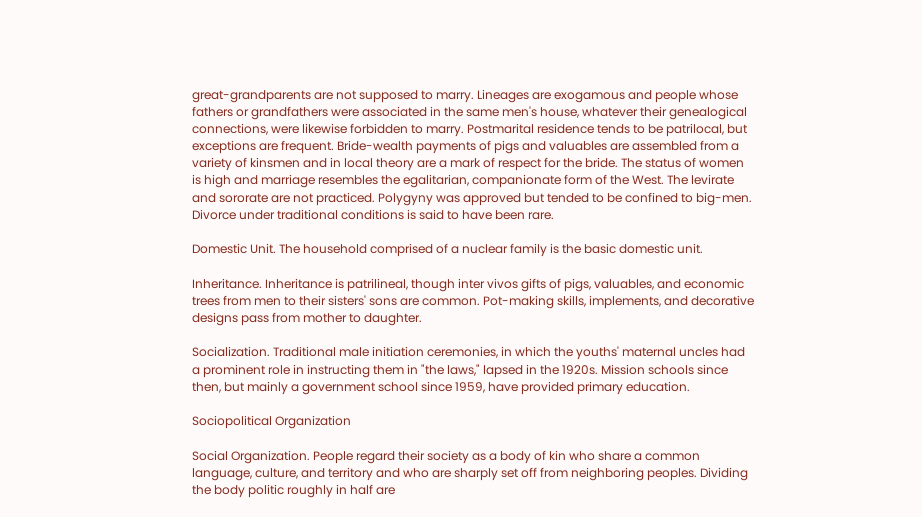great-grandparents are not supposed to marry. Lineages are exogamous and people whose fathers or grandfathers were associated in the same men's house, whatever their genealogical connections, were likewise forbidden to marry. Postmarital residence tends to be patrilocal, but exceptions are frequent. Bride-wealth payments of pigs and valuables are assembled from a variety of kinsmen and in local theory are a mark of respect for the bride. The status of women is high and marriage resembles the egalitarian, companionate form of the West. The levirate and sororate are not practiced. Polygyny was approved but tended to be confined to big-men. Divorce under traditional conditions is said to have been rare.

Domestic Unit. The household comprised of a nuclear family is the basic domestic unit.

Inheritance. Inheritance is patrilineal, though inter vivos gifts of pigs, valuables, and economic trees from men to their sisters' sons are common. Pot-making skills, implements, and decorative designs pass from mother to daughter.

Socialization. Traditional male initiation ceremonies, in which the youths' maternal uncles had a prominent role in instructing them in "the laws," lapsed in the 1920s. Mission schools since then, but mainly a government school since 1959, have provided primary education.

Sociopolitical Organization

Social Organization. People regard their society as a body of kin who share a common language, culture, and territory and who are sharply set off from neighboring peoples. Dividing the body politic roughly in half are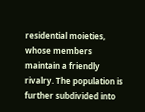residential moieties, whose members maintain a friendly rivalry. The population is further subdivided into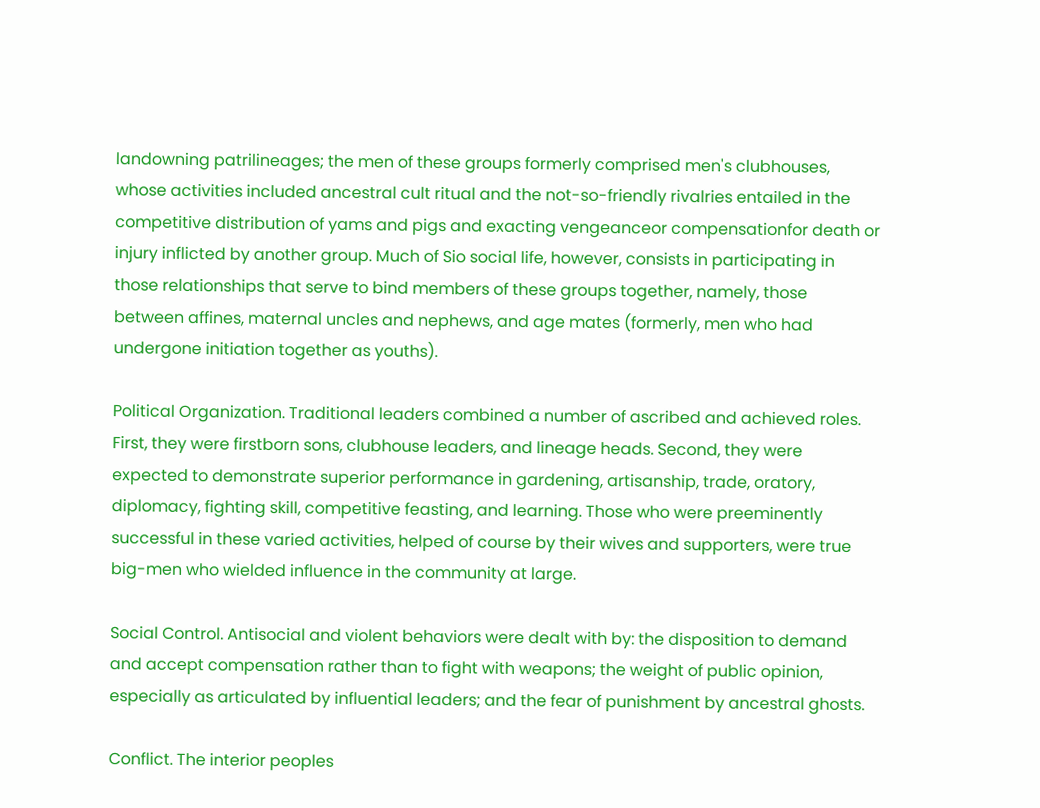landowning patrilineages; the men of these groups formerly comprised men's clubhouses, whose activities included ancestral cult ritual and the not-so-friendly rivalries entailed in the competitive distribution of yams and pigs and exacting vengeanceor compensationfor death or injury inflicted by another group. Much of Sio social life, however, consists in participating in those relationships that serve to bind members of these groups together, namely, those between affines, maternal uncles and nephews, and age mates (formerly, men who had undergone initiation together as youths).

Political Organization. Traditional leaders combined a number of ascribed and achieved roles. First, they were firstborn sons, clubhouse leaders, and lineage heads. Second, they were expected to demonstrate superior performance in gardening, artisanship, trade, oratory, diplomacy, fighting skill, competitive feasting, and learning. Those who were preeminently successful in these varied activities, helped of course by their wives and supporters, were true big-men who wielded influence in the community at large.

Social Control. Antisocial and violent behaviors were dealt with by: the disposition to demand and accept compensation rather than to fight with weapons; the weight of public opinion, especially as articulated by influential leaders; and the fear of punishment by ancestral ghosts.

Conflict. The interior peoples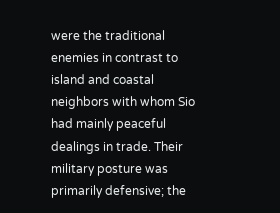were the traditional enemies in contrast to island and coastal neighbors with whom Sio had mainly peaceful dealings in trade. Their military posture was primarily defensive; the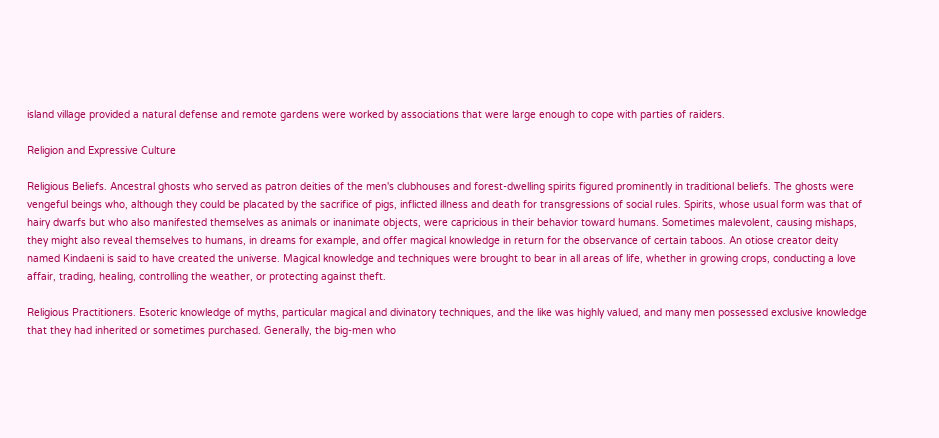island village provided a natural defense and remote gardens were worked by associations that were large enough to cope with parties of raiders.

Religion and Expressive Culture

Religious Beliefs. Ancestral ghosts who served as patron deities of the men's clubhouses and forest-dwelling spirits figured prominently in traditional beliefs. The ghosts were vengeful beings who, although they could be placated by the sacrifice of pigs, inflicted illness and death for transgressions of social rules. Spirits, whose usual form was that of hairy dwarfs but who also manifested themselves as animals or inanimate objects, were capricious in their behavior toward humans. Sometimes malevolent, causing mishaps, they might also reveal themselves to humans, in dreams for example, and offer magical knowledge in return for the observance of certain taboos. An otiose creator deity named Kindaeni is said to have created the universe. Magical knowledge and techniques were brought to bear in all areas of life, whether in growing crops, conducting a love affair, trading, healing, controlling the weather, or protecting against theft.

Religious Practitioners. Esoteric knowledge of myths, particular magical and divinatory techniques, and the like was highly valued, and many men possessed exclusive knowledge that they had inherited or sometimes purchased. Generally, the big-men who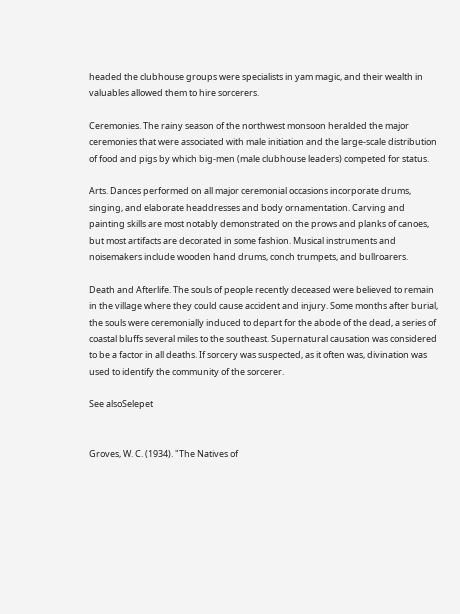headed the clubhouse groups were specialists in yam magic, and their wealth in valuables allowed them to hire sorcerers.

Ceremonies. The rainy season of the northwest monsoon heralded the major ceremonies that were associated with male initiation and the large-scale distribution of food and pigs by which big-men (male clubhouse leaders) competed for status.

Arts. Dances performed on all major ceremonial occasions incorporate drums, singing, and elaborate headdresses and body ornamentation. Carving and painting skills are most notably demonstrated on the prows and planks of canoes, but most artifacts are decorated in some fashion. Musical instruments and noisemakers include wooden hand drums, conch trumpets, and bullroarers.

Death and Afterlife. The souls of people recently deceased were believed to remain in the village where they could cause accident and injury. Some months after burial, the souls were ceremonially induced to depart for the abode of the dead, a series of coastal bluffs several miles to the southeast. Supernatural causation was considered to be a factor in all deaths. If sorcery was suspected, as it often was, divination was used to identify the community of the sorcerer.

See alsoSelepet


Groves, W. C. (1934). "The Natives of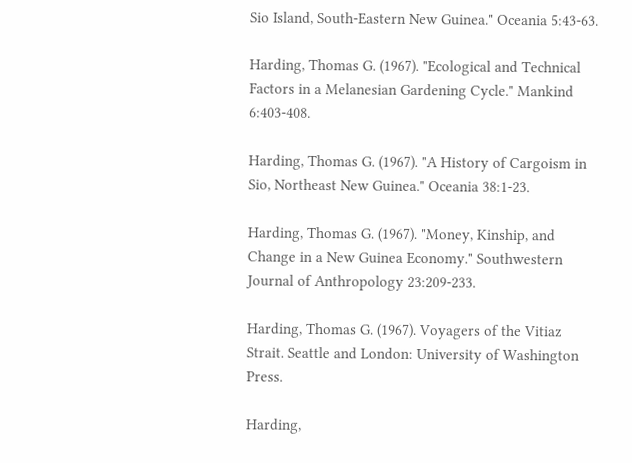Sio Island, South-Eastern New Guinea." Oceania 5:43-63.

Harding, Thomas G. (1967). "Ecological and Technical Factors in a Melanesian Gardening Cycle." Mankind 6:403-408.

Harding, Thomas G. (1967). "A History of Cargoism in Sio, Northeast New Guinea." Oceania 38:1-23.

Harding, Thomas G. (1967). "Money, Kinship, and Change in a New Guinea Economy." Southwestern Journal of Anthropology 23:209-233.

Harding, Thomas G. (1967). Voyagers of the Vitiaz Strait. Seattle and London: University of Washington Press.

Harding,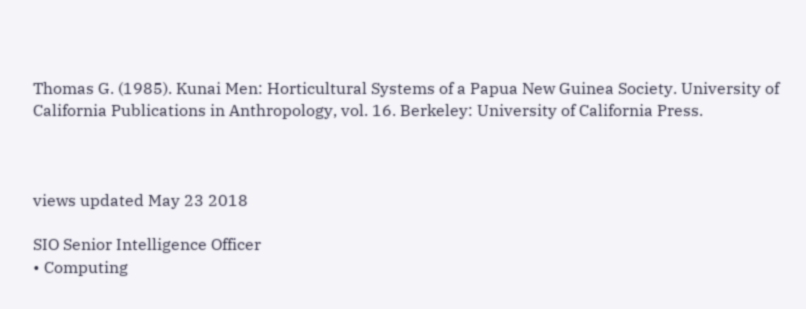Thomas G. (1985). Kunai Men: Horticultural Systems of a Papua New Guinea Society. University of California Publications in Anthropology, vol. 16. Berkeley: University of California Press.



views updated May 23 2018

SIO Senior Intelligence Officer
• Computing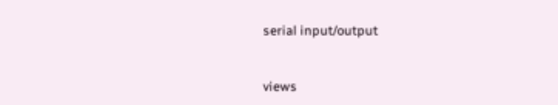serial input/output


views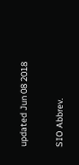updated Jun 08 2018

SIO Abbrev.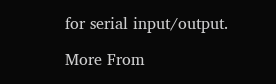for serial input/output.

More From